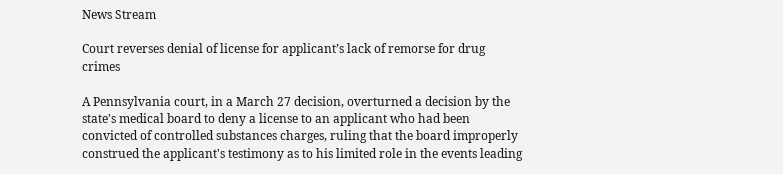News Stream

Court reverses denial of license for applicant’s lack of remorse for drug crimes

A Pennsylvania court, in a March 27 decision, overturned a decision by the state's medical board to deny a license to an applicant who had been convicted of controlled substances charges, ruling that the board improperly construed the applicant's testimony as to his limited role in the events leading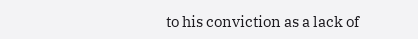to his conviction as a lack of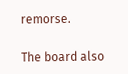remorse.

The board also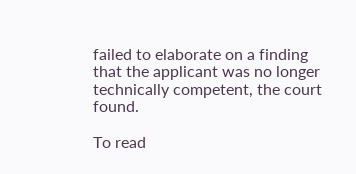failed to elaborate on a finding that the applicant was no longer technically competent, the court found.

To read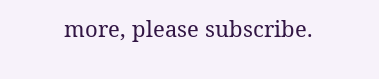more, please subscribe.